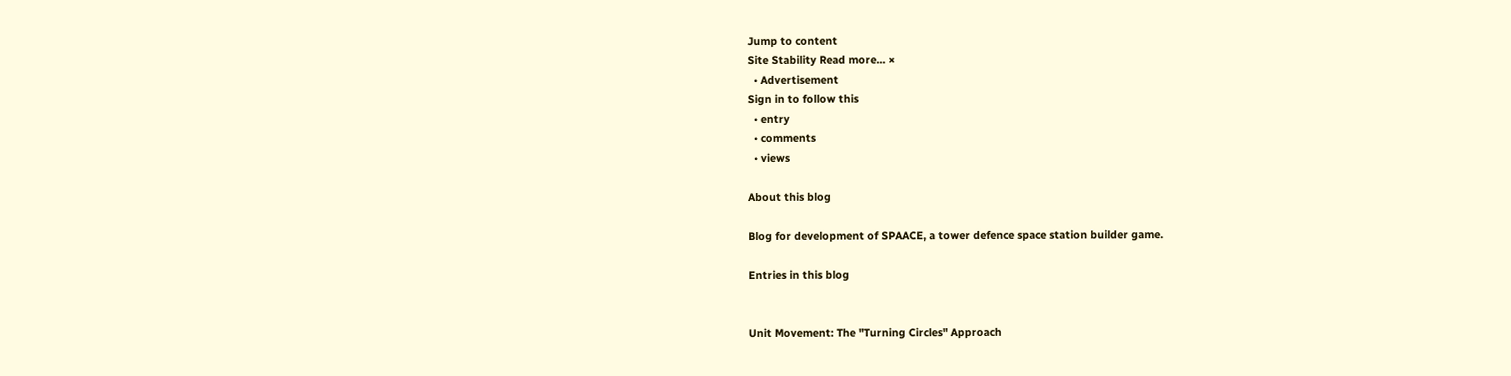Jump to content
Site Stability Read more... ×
  • Advertisement
Sign in to follow this
  • entry
  • comments
  • views

About this blog

Blog for development of SPAACE, a tower defence space station builder game.

Entries in this blog


Unit Movement: The "Turning Circles" Approach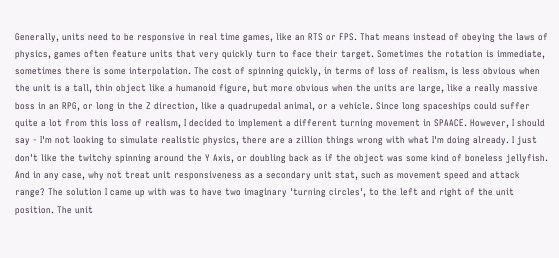Generally, units need to be responsive in real time games, like an RTS or FPS. That means instead of obeying the laws of physics, games often feature units that very quickly turn to face their target. Sometimes the rotation is immediate, sometimes there is some interpolation. The cost of spinning quickly, in terms of loss of realism, is less obvious when the unit is a tall, thin object like a humanoid figure, but more obvious when the units are large, like a really massive boss in an RPG, or long in the Z direction, like a quadrupedal animal, or a vehicle. Since long spaceships could suffer quite a lot from this loss of realism, I decided to implement a different turning movement in SPAACE. However, I should say - I'm not looking to simulate realistic physics, there are a zillion things wrong with what I'm doing already. I just don't like the twitchy spinning around the Y Axis, or doubling back as if the object was some kind of boneless jellyfish. And in any case, why not treat unit responsiveness as a secondary unit stat, such as movement speed and attack range? The solution I came up with was to have two imaginary 'turning circles', to the left and right of the unit position. The unit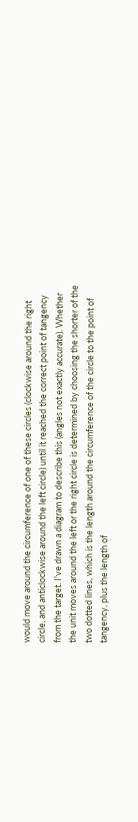would move around the circumference of one of these circles (clockwise around the right circle, and anticlockwise around the left circle) until it reached the correct point of tangency from the target. I've drawn a diagram to describe this (angles not exactly accurate). Whether the unit moves around the left or the right circle is determined by choosing the shorter of the two dotted lines, which is the length around the circumference of the circle to the point of tangency, plus the length of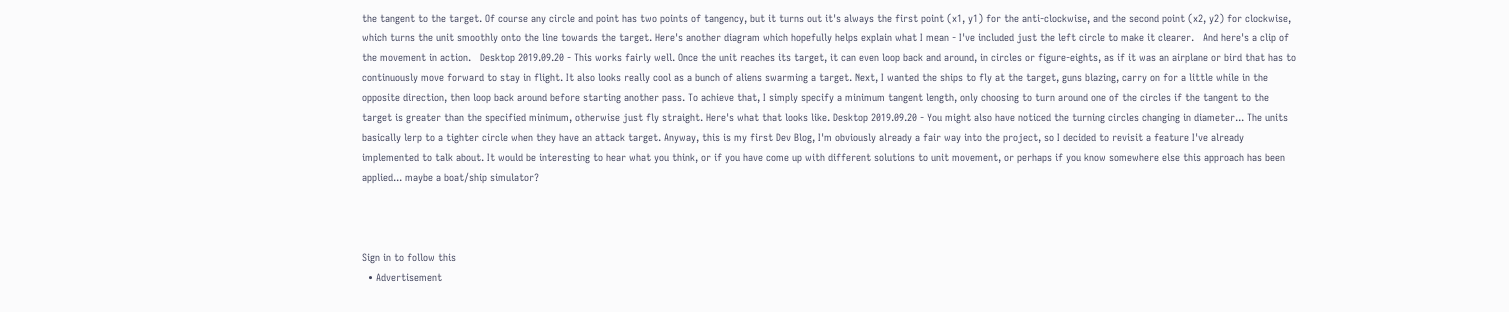the tangent to the target. Of course any circle and point has two points of tangency, but it turns out it's always the first point (x1, y1) for the anti-clockwise, and the second point (x2, y2) for clockwise, which turns the unit smoothly onto the line towards the target. Here's another diagram which hopefully helps explain what I mean - I've included just the left circle to make it clearer.   And here's a clip of the movement in action.   Desktop 2019.09.20 - This works fairly well. Once the unit reaches its target, it can even loop back and around, in circles or figure-eights, as if it was an airplane or bird that has to continuously move forward to stay in flight. It also looks really cool as a bunch of aliens swarming a target. Next, I wanted the ships to fly at the target, guns blazing, carry on for a little while in the opposite direction, then loop back around before starting another pass. To achieve that, I simply specify a minimum tangent length, only choosing to turn around one of the circles if the tangent to the target is greater than the specified minimum, otherwise just fly straight. Here's what that looks like. Desktop 2019.09.20 - You might also have noticed the turning circles changing in diameter... The units basically lerp to a tighter circle when they have an attack target. Anyway, this is my first Dev Blog, I'm obviously already a fair way into the project, so I decided to revisit a feature I've already implemented to talk about. It would be interesting to hear what you think, or if you have come up with different solutions to unit movement, or perhaps if you know somewhere else this approach has been applied... maybe a boat/ship simulator?



Sign in to follow this
  • Advertisement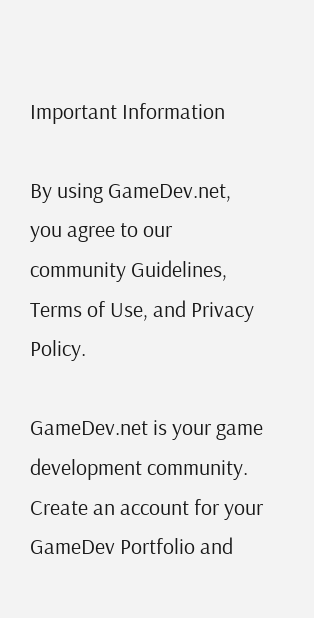Important Information

By using GameDev.net, you agree to our community Guidelines, Terms of Use, and Privacy Policy.

GameDev.net is your game development community. Create an account for your GameDev Portfolio and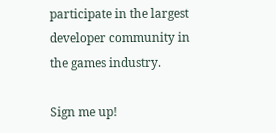participate in the largest developer community in the games industry.

Sign me up!